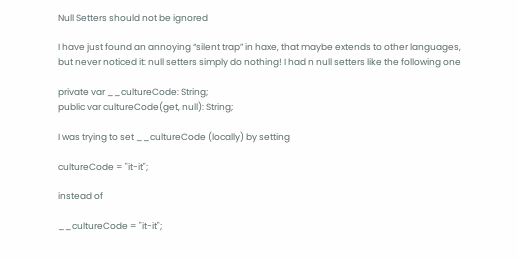Null Setters should not be ignored

I have just found an annoying “silent trap” in haxe, that maybe extends to other languages, but never noticed it: null setters simply do nothing! I had n null setters like the following one

private var __cultureCode: String;
public var cultureCode(get, null): String;

I was trying to set __cultureCode (locally) by setting

cultureCode = "it-it";

instead of

__cultureCode = "it-it";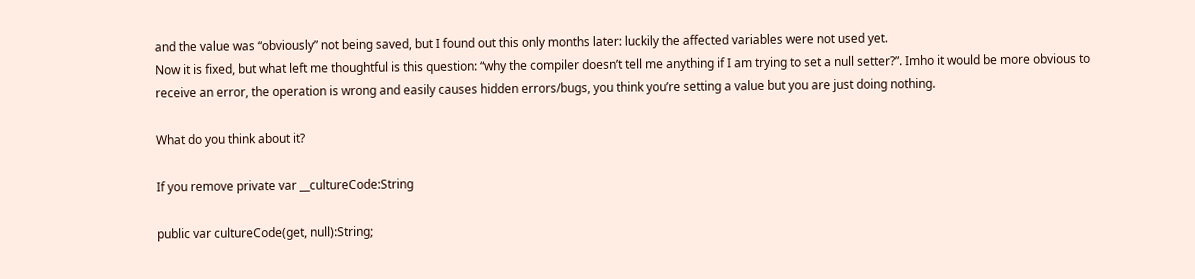and the value was “obviously” not being saved, but I found out this only months later: luckily the affected variables were not used yet.
Now it is fixed, but what left me thoughtful is this question: “why the compiler doesn’t tell me anything if I am trying to set a null setter?”. Imho it would be more obvious to receive an error, the operation is wrong and easily causes hidden errors/bugs, you think you’re setting a value but you are just doing nothing.

What do you think about it?

If you remove private var __cultureCode:String

public var cultureCode(get, null):String;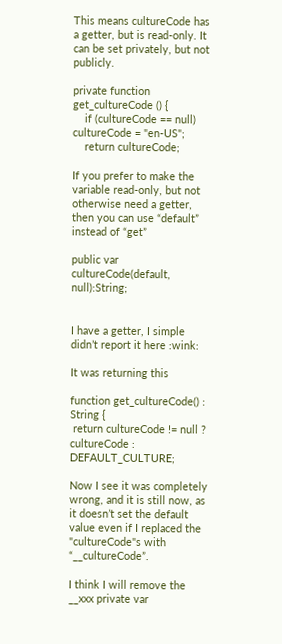This means cultureCode has a getter, but is read-only. It can be set privately, but not publicly.

private function get_cultureCode () {
    if (cultureCode == null) cultureCode = "en-US";
    return cultureCode;

If you prefer to make the variable read-only, but not otherwise need a getter, then you can use “default” instead of “get”

public var cultureCode(default, null):String;


I have a getter, I simple didn’t report it here :wink:

It was returning this

function get_cultureCode() : String {
 return cultureCode != null ? cultureCode : DEFAULT_CULTURE;

Now I see it was completely wrong, and it is still now, as it doesn’t set the default value even if I replaced the "cultureCode"s with “__cultureCode”.

I think I will remove the __xxx private var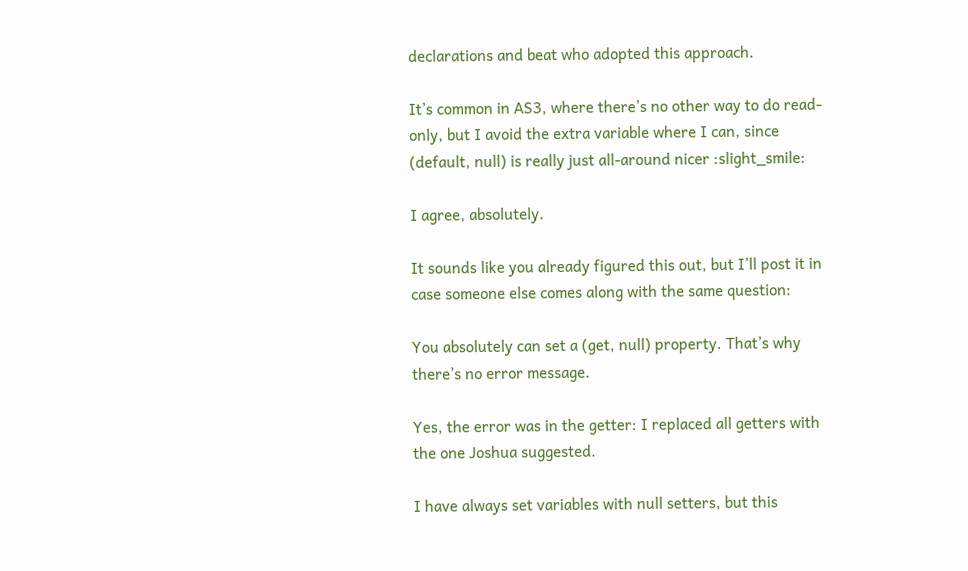declarations and beat who adopted this approach.

It’s common in AS3, where there’s no other way to do read-only, but I avoid the extra variable where I can, since (default, null) is really just all-around nicer :slight_smile:

I agree, absolutely.

It sounds like you already figured this out, but I’ll post it in case someone else comes along with the same question:

You absolutely can set a (get, null) property. That’s why there’s no error message.

Yes, the error was in the getter: I replaced all getters with the one Joshua suggested.

I have always set variables with null setters, but this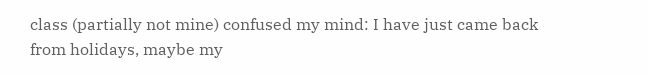class (partially not mine) confused my mind: I have just came back from holidays, maybe my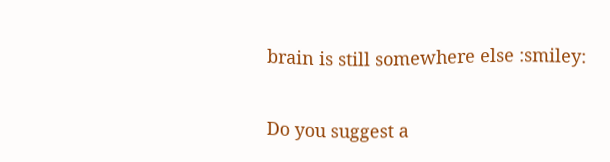brain is still somewhere else :smiley:

Do you suggest a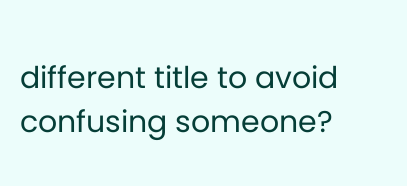different title to avoid confusing someone?